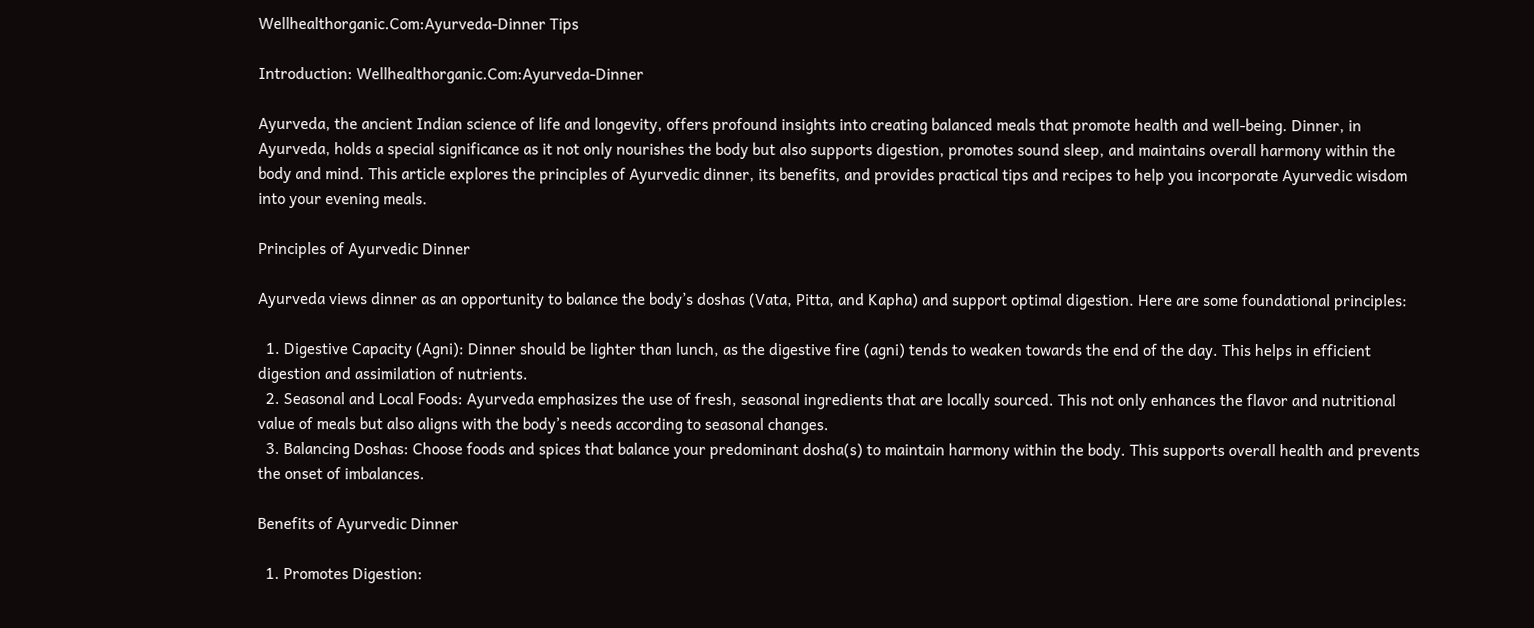Wellhealthorganic.Com:Ayurveda-Dinner Tips

Introduction: Wellhealthorganic.Com:Ayurveda-Dinner

Ayurveda, the ancient Indian science of life and longevity, offers profound insights into creating balanced meals that promote health and well-being. Dinner, in Ayurveda, holds a special significance as it not only nourishes the body but also supports digestion, promotes sound sleep, and maintains overall harmony within the body and mind. This article explores the principles of Ayurvedic dinner, its benefits, and provides practical tips and recipes to help you incorporate Ayurvedic wisdom into your evening meals.

Principles of Ayurvedic Dinner

Ayurveda views dinner as an opportunity to balance the body’s doshas (Vata, Pitta, and Kapha) and support optimal digestion. Here are some foundational principles:

  1. Digestive Capacity (Agni): Dinner should be lighter than lunch, as the digestive fire (agni) tends to weaken towards the end of the day. This helps in efficient digestion and assimilation of nutrients.
  2. Seasonal and Local Foods: Ayurveda emphasizes the use of fresh, seasonal ingredients that are locally sourced. This not only enhances the flavor and nutritional value of meals but also aligns with the body’s needs according to seasonal changes.
  3. Balancing Doshas: Choose foods and spices that balance your predominant dosha(s) to maintain harmony within the body. This supports overall health and prevents the onset of imbalances.

Benefits of Ayurvedic Dinner

  1. Promotes Digestion: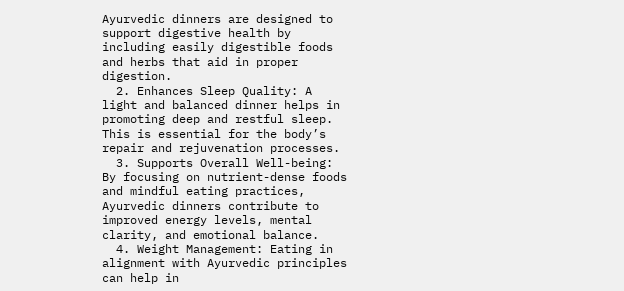Ayurvedic dinners are designed to support digestive health by including easily digestible foods and herbs that aid in proper digestion.
  2. Enhances Sleep Quality: A light and balanced dinner helps in promoting deep and restful sleep. This is essential for the body’s repair and rejuvenation processes.
  3. Supports Overall Well-being: By focusing on nutrient-dense foods and mindful eating practices, Ayurvedic dinners contribute to improved energy levels, mental clarity, and emotional balance.
  4. Weight Management: Eating in alignment with Ayurvedic principles can help in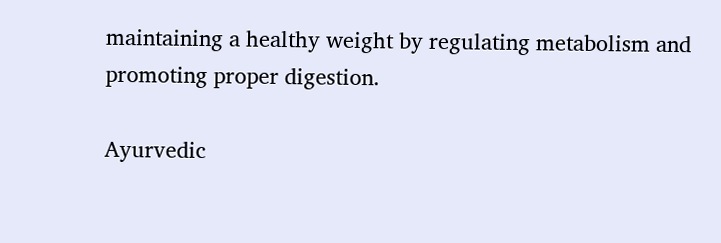maintaining a healthy weight by regulating metabolism and promoting proper digestion.

Ayurvedic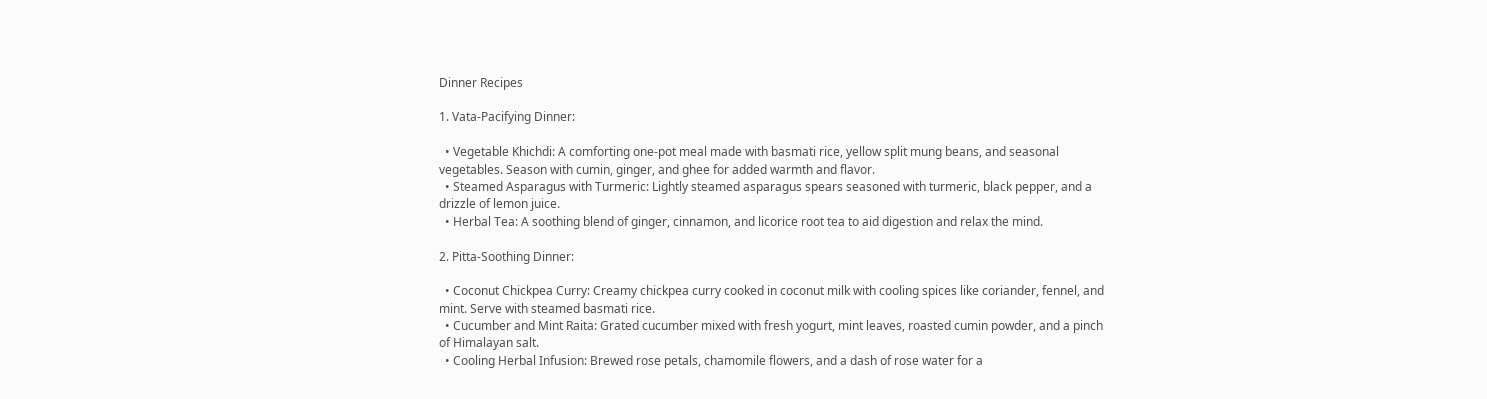Dinner Recipes

1. Vata-Pacifying Dinner:

  • Vegetable Khichdi: A comforting one-pot meal made with basmati rice, yellow split mung beans, and seasonal vegetables. Season with cumin, ginger, and ghee for added warmth and flavor.
  • Steamed Asparagus with Turmeric: Lightly steamed asparagus spears seasoned with turmeric, black pepper, and a drizzle of lemon juice.
  • Herbal Tea: A soothing blend of ginger, cinnamon, and licorice root tea to aid digestion and relax the mind.

2. Pitta-Soothing Dinner:

  • Coconut Chickpea Curry: Creamy chickpea curry cooked in coconut milk with cooling spices like coriander, fennel, and mint. Serve with steamed basmati rice.
  • Cucumber and Mint Raita: Grated cucumber mixed with fresh yogurt, mint leaves, roasted cumin powder, and a pinch of Himalayan salt.
  • Cooling Herbal Infusion: Brewed rose petals, chamomile flowers, and a dash of rose water for a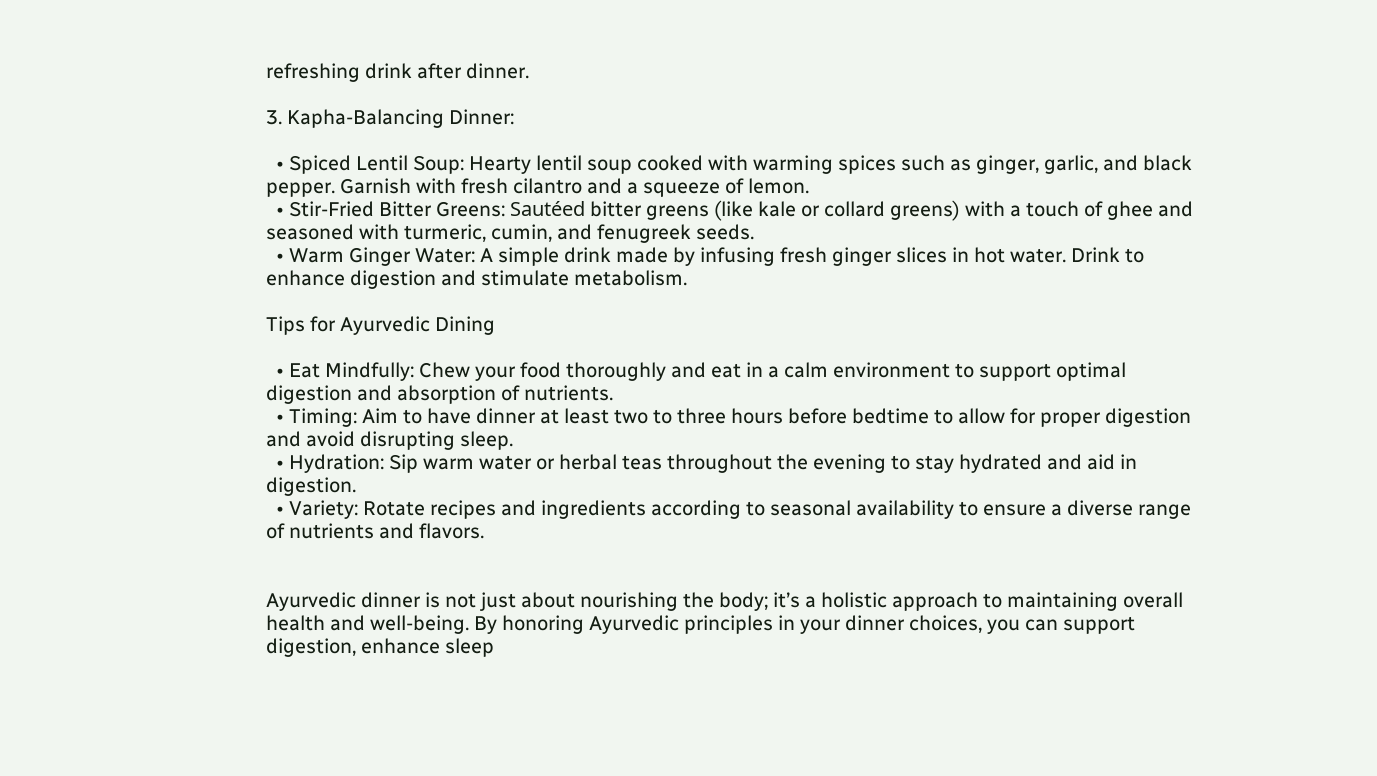refreshing drink after dinner.

3. Kapha-Balancing Dinner:

  • Spiced Lentil Soup: Hearty lentil soup cooked with warming spices such as ginger, garlic, and black pepper. Garnish with fresh cilantro and a squeeze of lemon.
  • Stir-Fried Bitter Greens: Sautéed bitter greens (like kale or collard greens) with a touch of ghee and seasoned with turmeric, cumin, and fenugreek seeds.
  • Warm Ginger Water: A simple drink made by infusing fresh ginger slices in hot water. Drink to enhance digestion and stimulate metabolism.

Tips for Ayurvedic Dining

  • Eat Mindfully: Chew your food thoroughly and eat in a calm environment to support optimal digestion and absorption of nutrients.
  • Timing: Aim to have dinner at least two to three hours before bedtime to allow for proper digestion and avoid disrupting sleep.
  • Hydration: Sip warm water or herbal teas throughout the evening to stay hydrated and aid in digestion.
  • Variety: Rotate recipes and ingredients according to seasonal availability to ensure a diverse range of nutrients and flavors.


Ayurvedic dinner is not just about nourishing the body; it’s a holistic approach to maintaining overall health and well-being. By honoring Ayurvedic principles in your dinner choices, you can support digestion, enhance sleep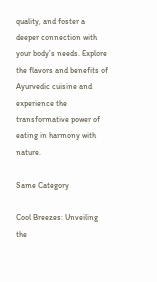quality, and foster a deeper connection with your body’s needs. Explore the flavors and benefits of Ayurvedic cuisine and experience the transformative power of eating in harmony with nature.

Same Category

Cool Breezes: Unveiling the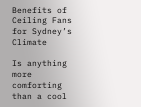Benefits of Ceiling Fans for Sydney’s Climate

Is anything more comforting than a cool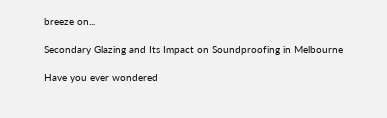breeze on...

Secondary Glazing and Its Impact on Soundproofing in Melbourne

Have you ever wondered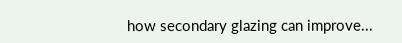how secondary glazing can improve...